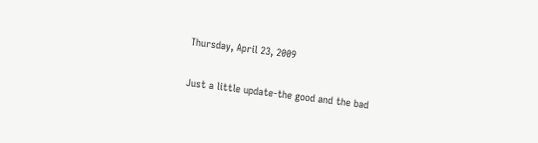Thursday, April 23, 2009

Just a little update-the good and the bad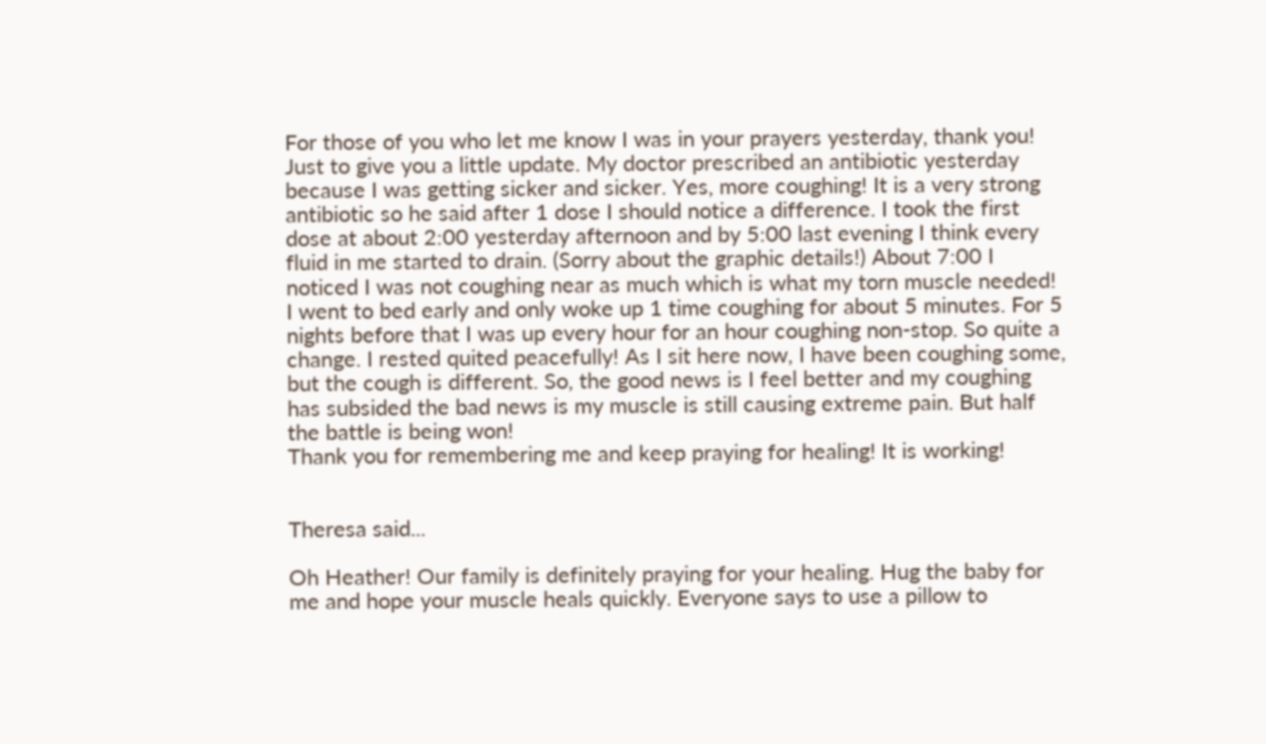For those of you who let me know I was in your prayers yesterday, thank you! Just to give you a little update. My doctor prescribed an antibiotic yesterday because I was getting sicker and sicker. Yes, more coughing! It is a very strong antibiotic so he said after 1 dose I should notice a difference. I took the first dose at about 2:00 yesterday afternoon and by 5:00 last evening I think every fluid in me started to drain. (Sorry about the graphic details!) About 7:00 I noticed I was not coughing near as much which is what my torn muscle needed! I went to bed early and only woke up 1 time coughing for about 5 minutes. For 5 nights before that I was up every hour for an hour coughing non-stop. So quite a change. I rested quited peacefully! As I sit here now, I have been coughing some, but the cough is different. So, the good news is I feel better and my coughing has subsided the bad news is my muscle is still causing extreme pain. But half the battle is being won!
Thank you for remembering me and keep praying for healing! It is working!


Theresa said...

Oh Heather! Our family is definitely praying for your healing. Hug the baby for me and hope your muscle heals quickly. Everyone says to use a pillow to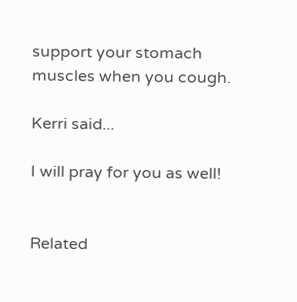support your stomach muscles when you cough.

Kerri said...

I will pray for you as well!


Related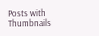Posts with Thumbnails